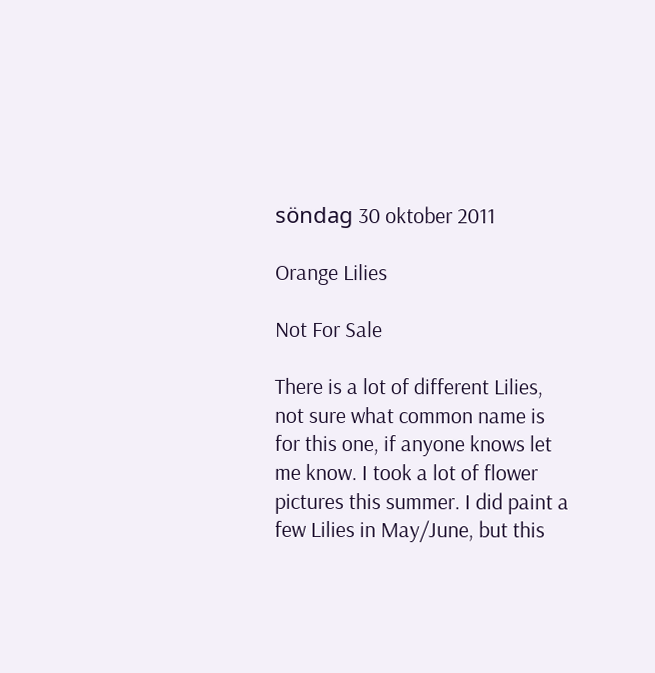söndag 30 oktober 2011

Orange Lilies

Not For Sale

There is a lot of different Lilies, not sure what common name is for this one, if anyone knows let me know. I took a lot of flower pictures this summer. I did paint a few Lilies in May/June, but this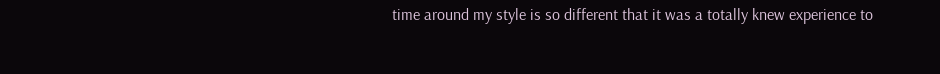time around my style is so different that it was a totally knew experience to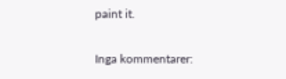paint it.

Inga kommentarer: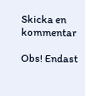Skicka en kommentar

Obs! Endast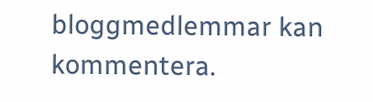bloggmedlemmar kan kommentera.